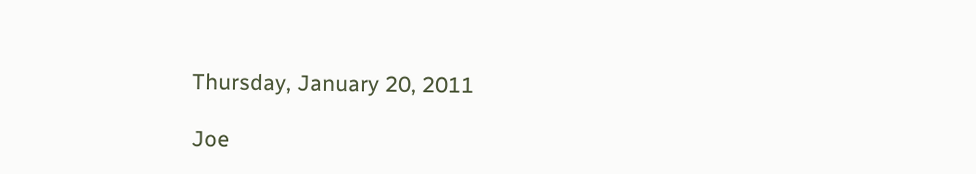Thursday, January 20, 2011

Joe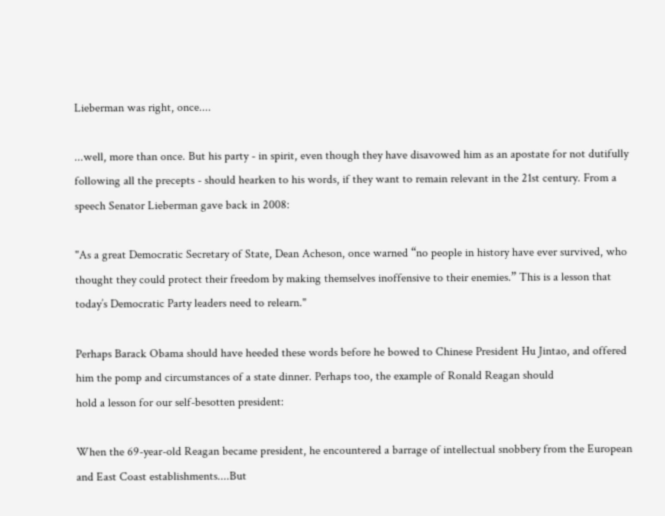Lieberman was right, once....

...well, more than once. But his party - in spirit, even though they have disavowed him as an apostate for not dutifully following all the precepts - should hearken to his words, if they want to remain relevant in the 21st century. From a speech Senator Lieberman gave back in 2008:

"As a great Democratic Secretary of State, Dean Acheson, once warned “no people in history have ever survived, who thought they could protect their freedom by making themselves inoffensive to their enemies.” This is a lesson that today’s Democratic Party leaders need to relearn."

Perhaps Barack Obama should have heeded these words before he bowed to Chinese President Hu Jintao, and offered him the pomp and circumstances of a state dinner. Perhaps too, the example of Ronald Reagan should
hold a lesson for our self-besotten president:

When the 69-year-old Reagan became president, he encountered a barrage of intellectual snobbery from the European and East Coast establishments....But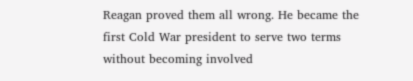Reagan proved them all wrong. He became the first Cold War president to serve two terms without becoming involved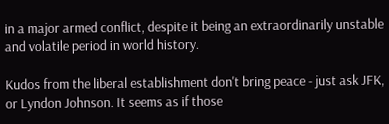in a major armed conflict, despite it being an extraordinarily unstable and volatile period in world history.

Kudos from the liberal establishment don't bring peace - just ask JFK, or Lyndon Johnson. It seems as if those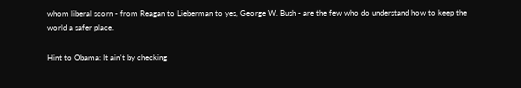whom liberal scorn - from Reagan to Lieberman to yes, George W. Bush - are the few who do understand how to keep the world a safer place.

Hint to Obama: It ain't by checking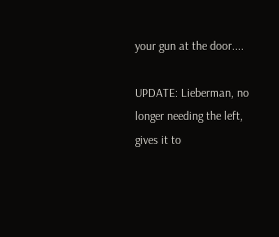your gun at the door....

UPDATE: Lieberman, no longer needing the left, gives it to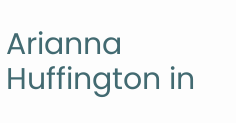Arianna Huffington in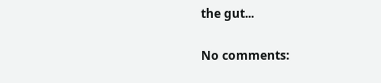the gut...

No comments: